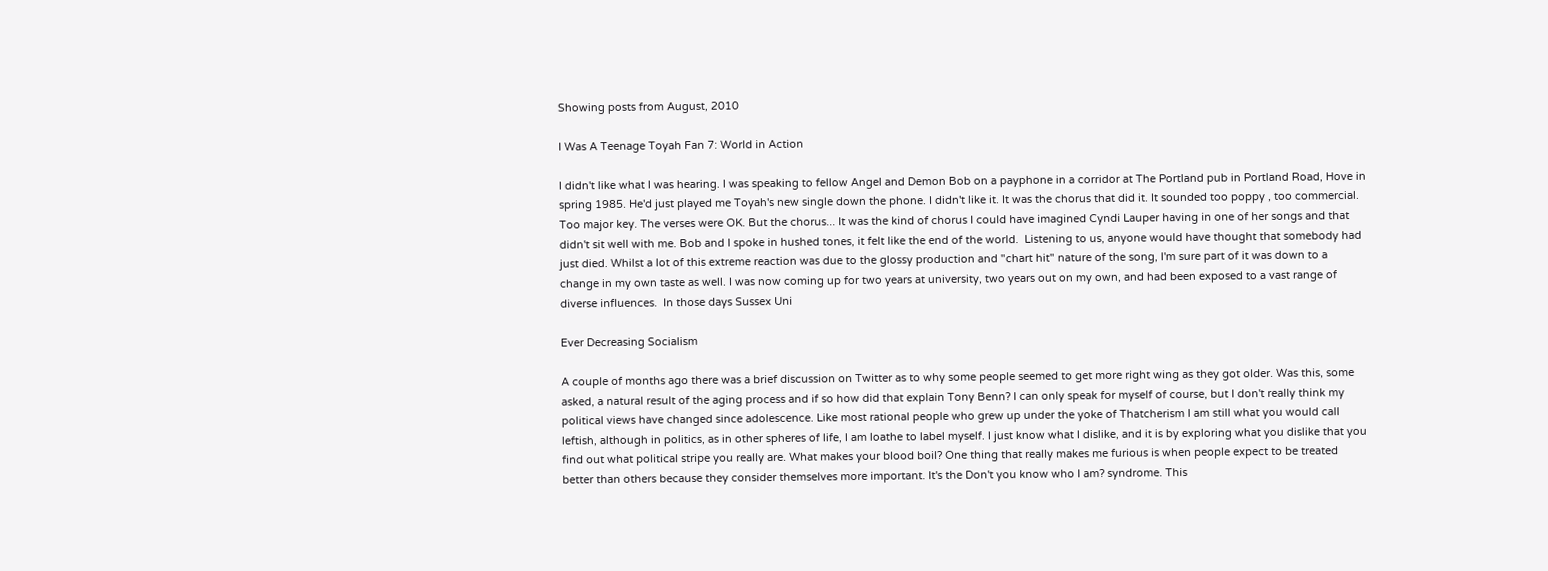Showing posts from August, 2010

I Was A Teenage Toyah Fan 7: World in Action

I didn't like what I was hearing. I was speaking to fellow Angel and Demon Bob on a payphone in a corridor at The Portland pub in Portland Road, Hove in spring 1985. He'd just played me Toyah's new single down the phone. I didn't like it. It was the chorus that did it. It sounded too poppy , too commercial. Too major key. The verses were OK. But the chorus... It was the kind of chorus I could have imagined Cyndi Lauper having in one of her songs and that didn't sit well with me. Bob and I spoke in hushed tones, it felt like the end of the world.  Listening to us, anyone would have thought that somebody had just died. Whilst a lot of this extreme reaction was due to the glossy production and "chart hit" nature of the song, I'm sure part of it was down to a change in my own taste as well. I was now coming up for two years at university, two years out on my own, and had been exposed to a vast range of diverse influences.  In those days Sussex Uni

Ever Decreasing Socialism

A couple of months ago there was a brief discussion on Twitter as to why some people seemed to get more right wing as they got older. Was this, some asked, a natural result of the aging process and if so how did that explain Tony Benn? I can only speak for myself of course, but I don't really think my political views have changed since adolescence. Like most rational people who grew up under the yoke of Thatcherism I am still what you would call leftish, although in politics, as in other spheres of life, I am loathe to label myself. I just know what I dislike, and it is by exploring what you dislike that you find out what political stripe you really are. What makes your blood boil? One thing that really makes me furious is when people expect to be treated better than others because they consider themselves more important. It's the Don't you know who I am? syndrome. This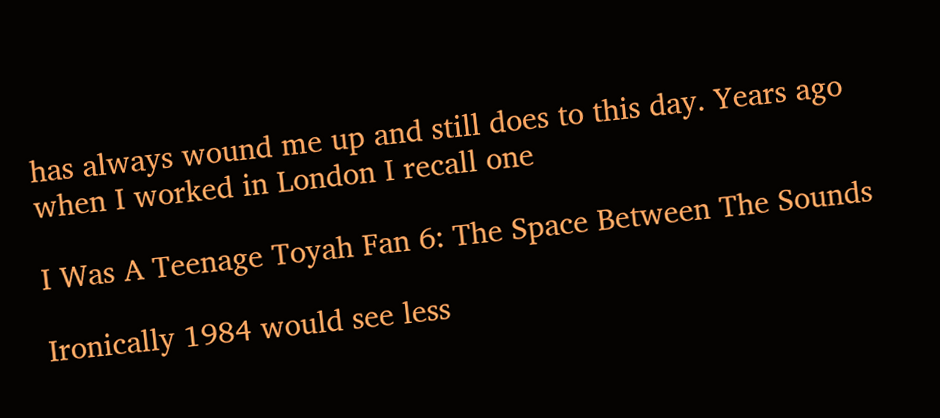has always wound me up and still does to this day. Years ago when I worked in London I recall one

I Was A Teenage Toyah Fan 6: The Space Between The Sounds

Ironically 1984 would see less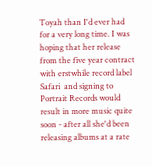Toyah than I'd ever had for a very long time. I was hoping that her release from the five year contract with erstwhile record label Safari  and signing to Portrait Records would result in more music quite soon - after all she'd been releasing albums at a rate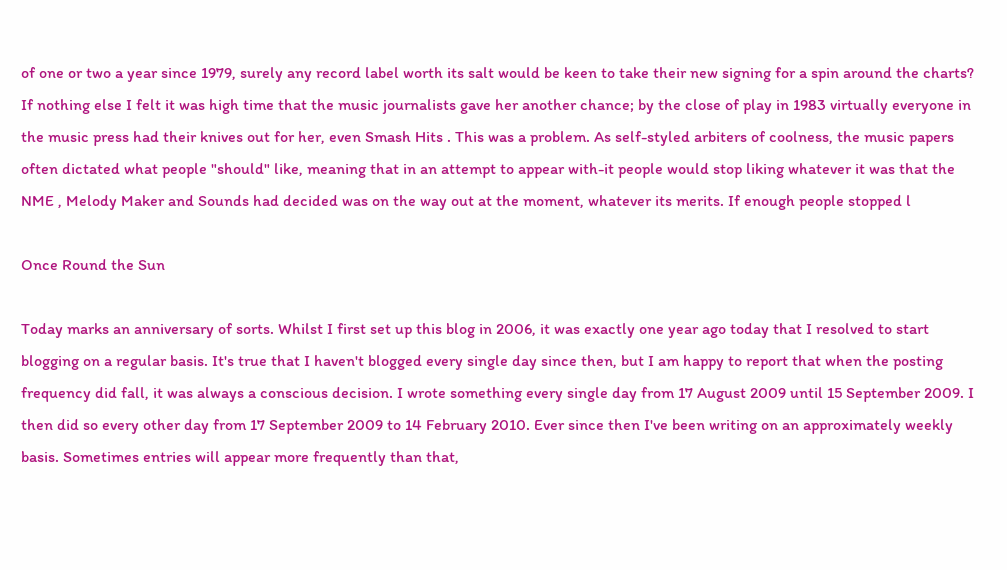of one or two a year since 1979, surely any record label worth its salt would be keen to take their new signing for a spin around the charts? If nothing else I felt it was high time that the music journalists gave her another chance; by the close of play in 1983 virtually everyone in the music press had their knives out for her, even Smash Hits . This was a problem. As self-styled arbiters of coolness, the music papers often dictated what people "should" like, meaning that in an attempt to appear with-it people would stop liking whatever it was that the NME , Melody Maker and Sounds had decided was on the way out at the moment, whatever its merits. If enough people stopped l

Once Round the Sun

Today marks an anniversary of sorts. Whilst I first set up this blog in 2006, it was exactly one year ago today that I resolved to start blogging on a regular basis. It's true that I haven't blogged every single day since then, but I am happy to report that when the posting frequency did fall, it was always a conscious decision. I wrote something every single day from 17 August 2009 until 15 September 2009. I then did so every other day from 17 September 2009 to 14 February 2010. Ever since then I've been writing on an approximately weekly basis. Sometimes entries will appear more frequently than that,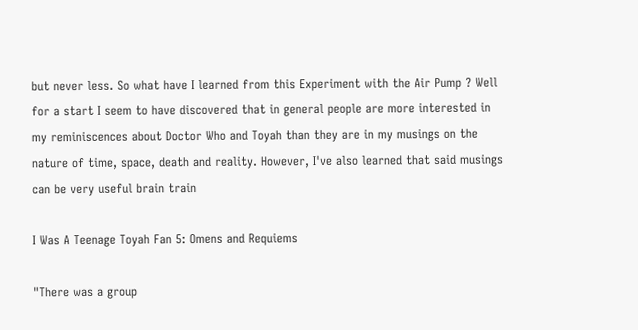but never less. So what have I learned from this Experiment with the Air Pump ? Well for a start I seem to have discovered that in general people are more interested in my reminiscences about Doctor Who and Toyah than they are in my musings on the nature of time, space, death and reality. However, I've also learned that said musings can be very useful brain train

I Was A Teenage Toyah Fan 5: Omens and Requiems

"There was a group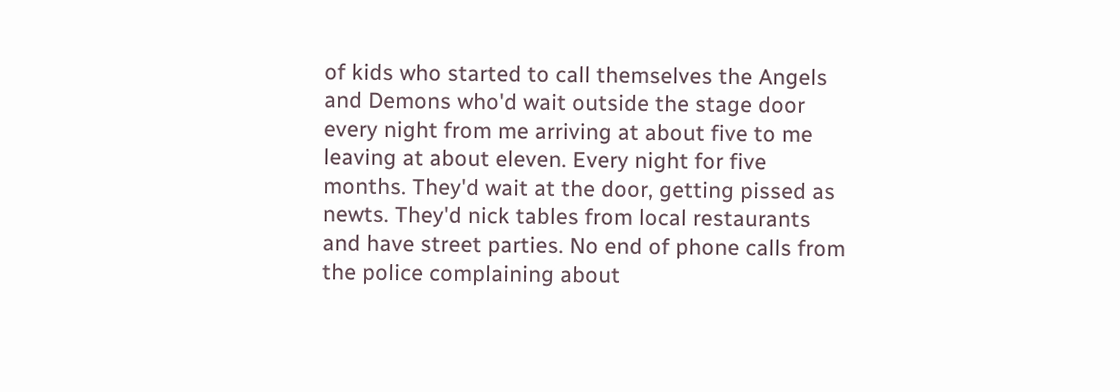of kids who started to call themselves the Angels and Demons who'd wait outside the stage door every night from me arriving at about five to me leaving at about eleven. Every night for five months. They'd wait at the door, getting pissed as newts. They'd nick tables from local restaurants and have street parties. No end of phone calls from the police complaining about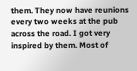them. They now have reunions every two weeks at the pub across the road. I got very inspired by them. Most of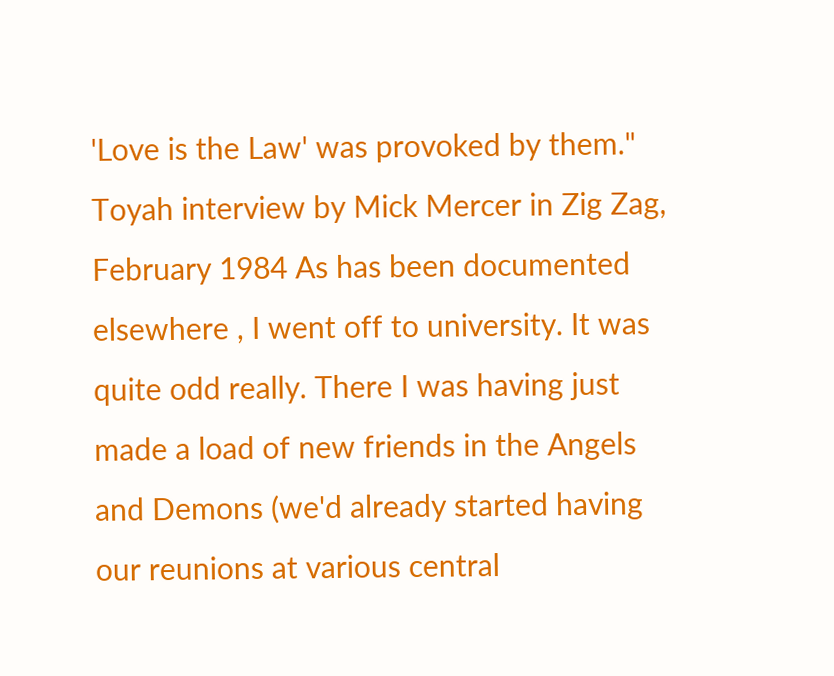'Love is the Law' was provoked by them." Toyah interview by Mick Mercer in Zig Zag, February 1984 As has been documented elsewhere , I went off to university. It was quite odd really. There I was having just made a load of new friends in the Angels and Demons (we'd already started having our reunions at various central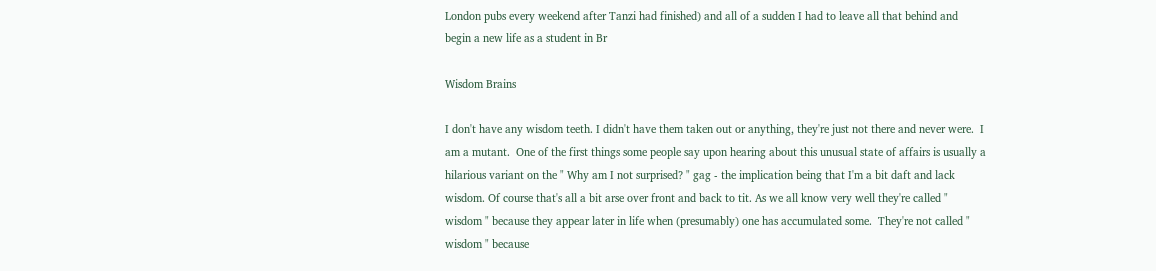London pubs every weekend after Tanzi had finished) and all of a sudden I had to leave all that behind and begin a new life as a student in Br

Wisdom Brains

I don't have any wisdom teeth. I didn't have them taken out or anything, they're just not there and never were.  I am a mutant.  One of the first things some people say upon hearing about this unusual state of affairs is usually a hilarious variant on the " Why am I not surprised? " gag - the implication being that I'm a bit daft and lack wisdom. Of course that's all a bit arse over front and back to tit. As we all know very well they're called " wisdom " because they appear later in life when (presumably) one has accumulated some.  They're not called " wisdom " because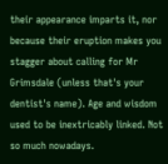their appearance imparts it, nor because their eruption makes you stagger about calling for Mr Grimsdale (unless that's your dentist's name). Age and wisdom used to be inextricably linked. Not so much nowadays.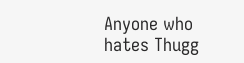Anyone who hates Thugg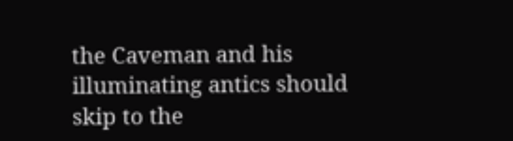the Caveman and his illuminating antics should skip to the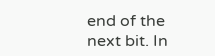end of the next bit. In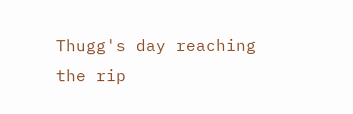Thugg's day reaching the rip